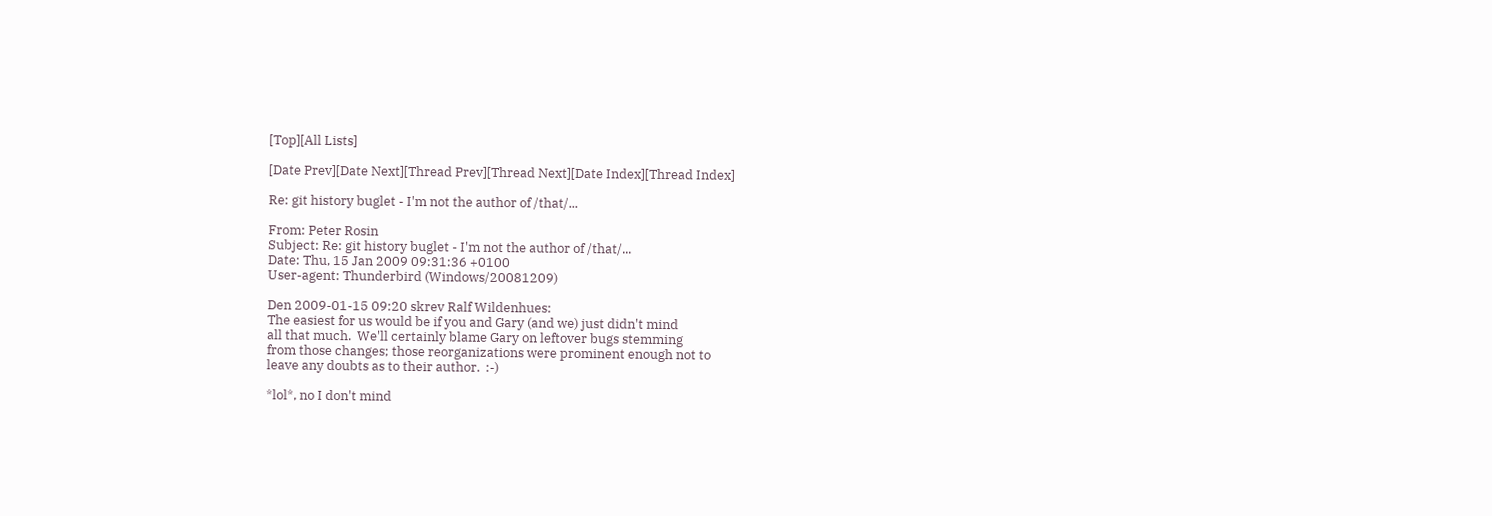[Top][All Lists]

[Date Prev][Date Next][Thread Prev][Thread Next][Date Index][Thread Index]

Re: git history buglet - I'm not the author of /that/...

From: Peter Rosin
Subject: Re: git history buglet - I'm not the author of /that/...
Date: Thu, 15 Jan 2009 09:31:36 +0100
User-agent: Thunderbird (Windows/20081209)

Den 2009-01-15 09:20 skrev Ralf Wildenhues:
The easiest for us would be if you and Gary (and we) just didn't mind
all that much.  We'll certainly blame Gary on leftover bugs stemming
from those changes; those reorganizations were prominent enough not to
leave any doubts as to their author.  :-)

*lol*, no I don't mind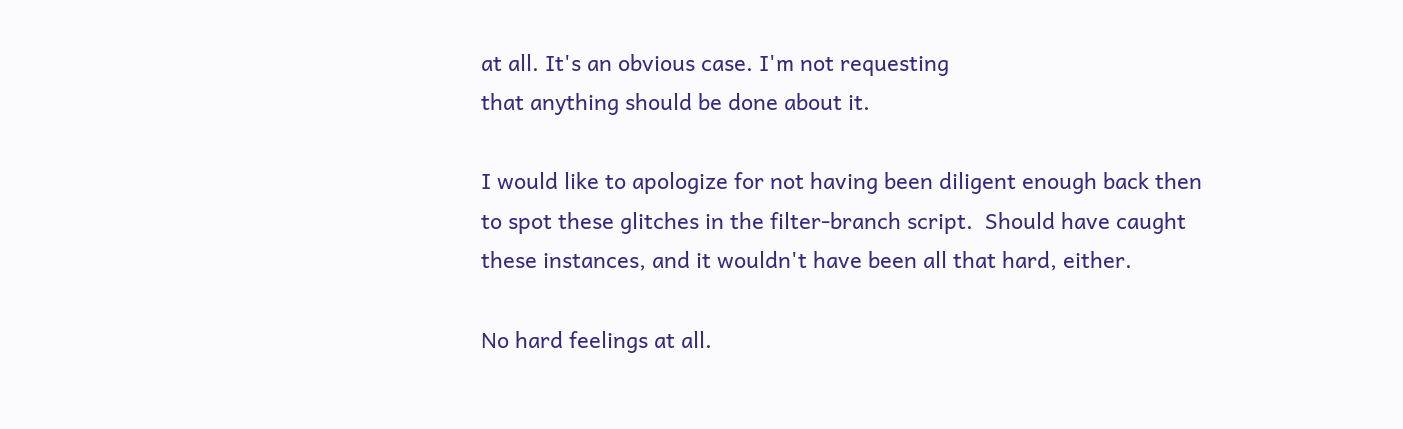at all. It's an obvious case. I'm not requesting
that anything should be done about it.

I would like to apologize for not having been diligent enough back then
to spot these glitches in the filter-branch script.  Should have caught
these instances, and it wouldn't have been all that hard, either.

No hard feelings at all.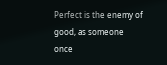Perfect is the enemy of good, as someone once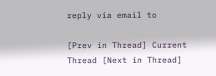reply via email to

[Prev in Thread] Current Thread [Next in Thread]